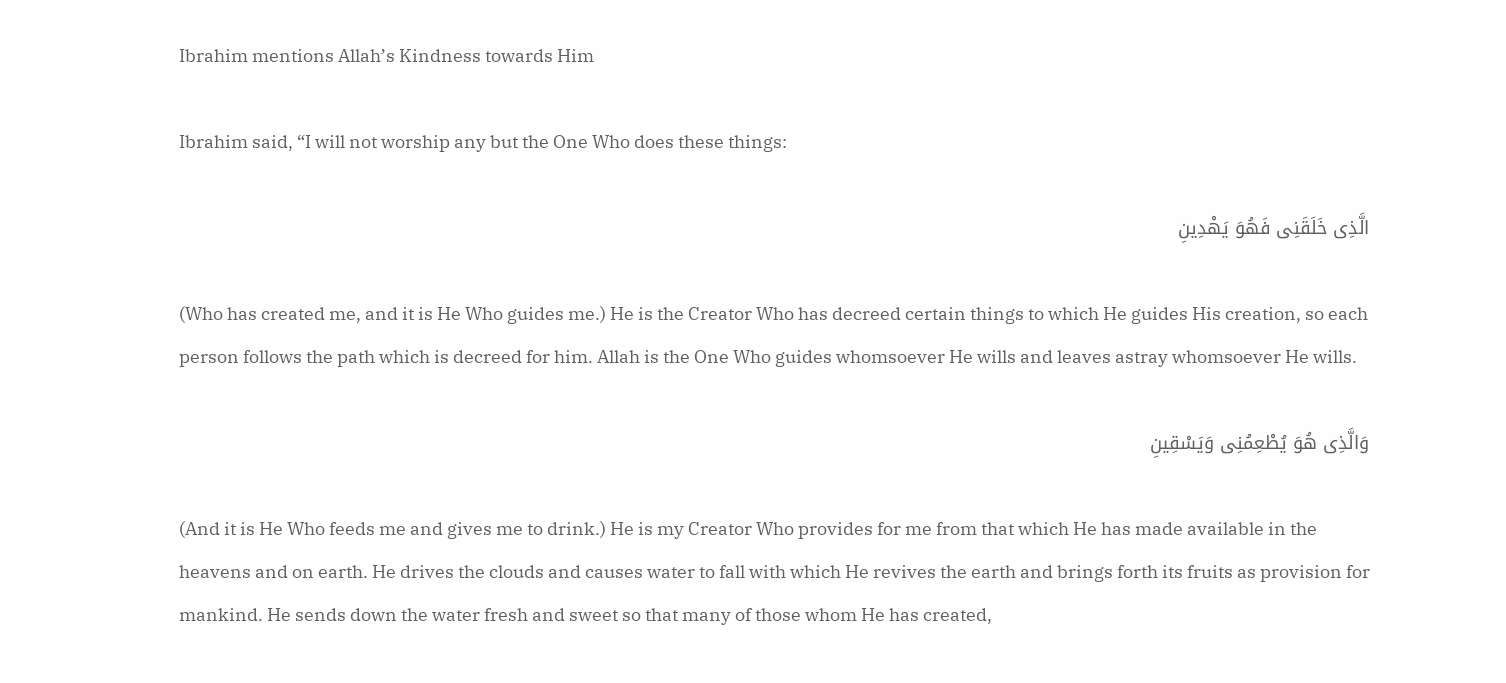Ibrahim mentions Allah’s Kindness towards Him

Ibrahim said, “I will not worship any but the One Who does these things:

الَّذِى خَلَقَنِى فَهُوَ يَهْدِينِ

(Who has created me, and it is He Who guides me.) He is the Creator Who has decreed certain things to which He guides His creation, so each person follows the path which is decreed for him. Allah is the One Who guides whomsoever He wills and leaves astray whomsoever He wills.

وَالَّذِى هُوَ يُطْعِمُنِى وَيَسْقِينِ

(And it is He Who feeds me and gives me to drink.) He is my Creator Who provides for me from that which He has made available in the heavens and on earth. He drives the clouds and causes water to fall with which He revives the earth and brings forth its fruits as provision for mankind. He sends down the water fresh and sweet so that many of those whom He has created,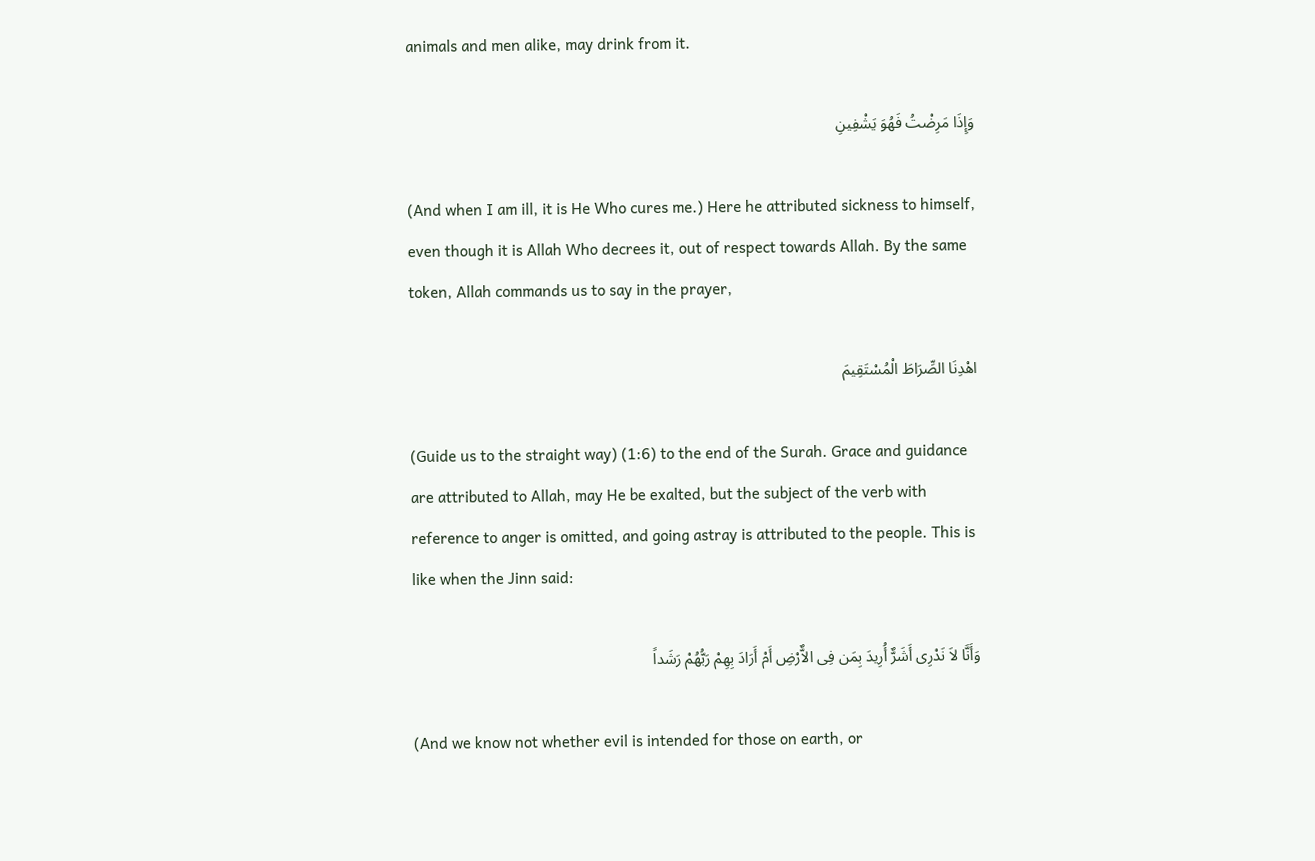animals and men alike, may drink from it.

وَإِذَا مَرِضْتُ فَهُوَ يَشْفِينِ

(And when I am ill, it is He Who cures me.) Here he attributed sickness to himself, even though it is Allah Who decrees it, out of respect towards Allah. By the same token, Allah commands us to say in the prayer,

اهْدِنَا الصِّرَاطَ الْمُسْتَقِيمَ

(Guide us to the straight way) (1:6) to the end of the Surah. Grace and guidance are attributed to Allah, may He be exalted, but the subject of the verb with reference to anger is omitted, and going astray is attributed to the people. This is like when the Jinn said:

وَأَنَّا لاَ نَدْرِى أَشَرٌّ أُرِيدَ بِمَن فِى الاٌّرْضِ أَمْ أَرَادَ بِهِمْ رَبُّهُمْ رَشَداً

(And we know not whether evil is intended for those on earth, or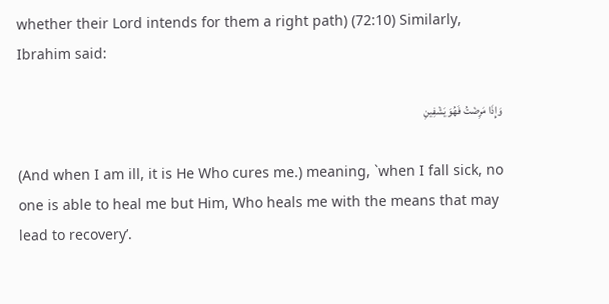whether their Lord intends for them a right path) (72:10) Similarly, Ibrahim said:

وَإِذَا مَرِضْتُ فَهُوَ يَشْفِينِ

(And when I am ill, it is He Who cures me.) meaning, `when I fall sick, no one is able to heal me but Him, Who heals me with the means that may lead to recovery’.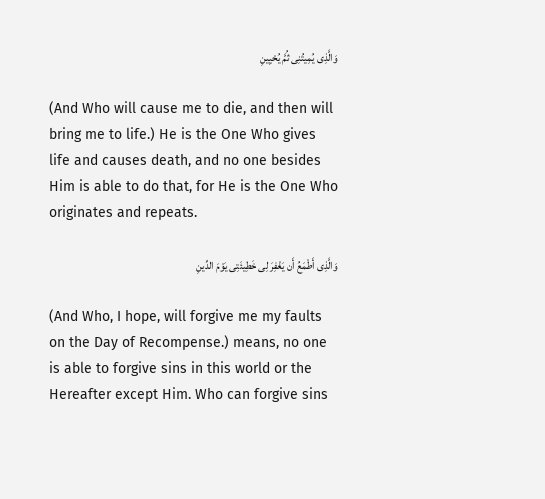وَالَّذِى يُمِيتُنِى ثُمَّ يُحْيِينِ

(And Who will cause me to die, and then will bring me to life.) He is the One Who gives life and causes death, and no one besides Him is able to do that, for He is the One Who originates and repeats.

وَالَّذِى أَطْمَعُ أَن يَغْفِرَ لِى خَطِيئَتِى يَوْمَ الدِّينِ

(And Who, I hope, will forgive me my faults on the Day of Recompense.) means, no one is able to forgive sins in this world or the Hereafter except Him. Who can forgive sins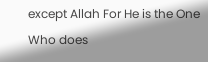except Allah For He is the One Who does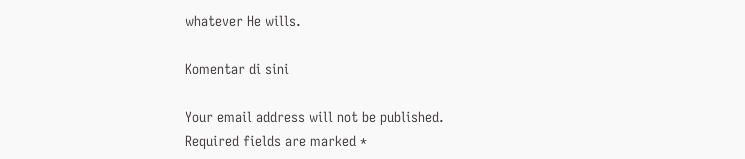whatever He wills.

Komentar di sini

Your email address will not be published. Required fields are marked *